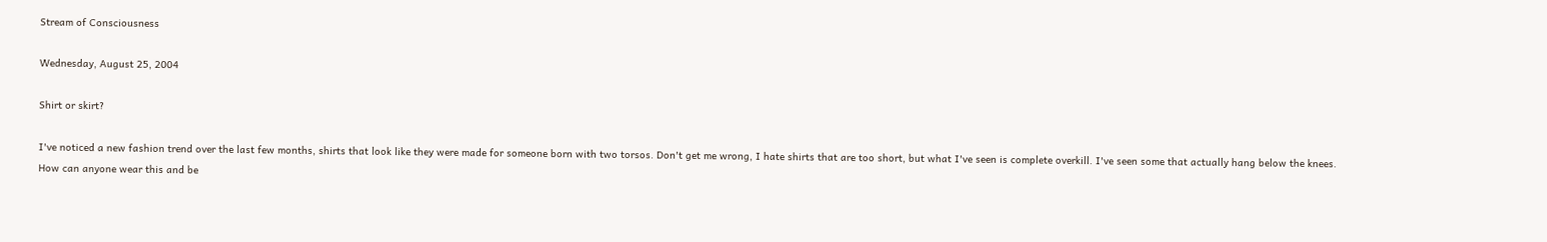Stream of Consciousness

Wednesday, August 25, 2004

Shirt or skirt?

I've noticed a new fashion trend over the last few months, shirts that look like they were made for someone born with two torsos. Don't get me wrong, I hate shirts that are too short, but what I've seen is complete overkill. I've seen some that actually hang below the knees. How can anyone wear this and be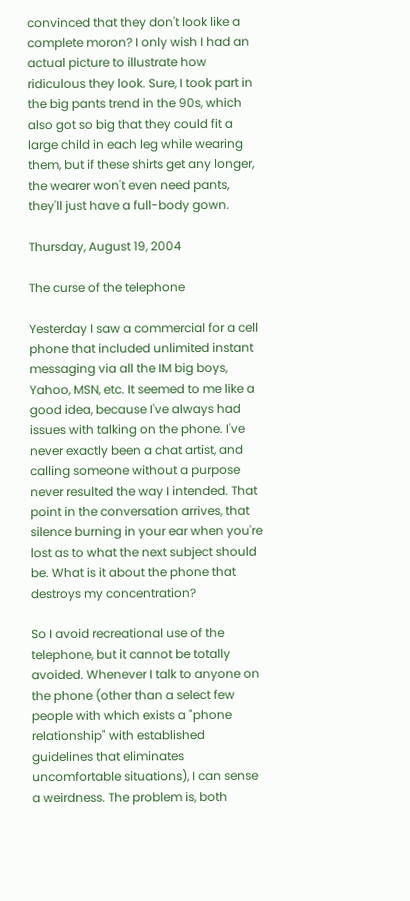convinced that they don't look like a complete moron? I only wish I had an actual picture to illustrate how ridiculous they look. Sure, I took part in the big pants trend in the 90s, which also got so big that they could fit a large child in each leg while wearing them, but if these shirts get any longer, the wearer won't even need pants, they'll just have a full-body gown.

Thursday, August 19, 2004

The curse of the telephone

Yesterday I saw a commercial for a cell phone that included unlimited instant messaging via all the IM big boys, Yahoo, MSN, etc. It seemed to me like a good idea, because I've always had issues with talking on the phone. I've never exactly been a chat artist, and calling someone without a purpose never resulted the way I intended. That point in the conversation arrives, that silence burning in your ear when you're lost as to what the next subject should be. What is it about the phone that destroys my concentration?

So I avoid recreational use of the telephone, but it cannot be totally avoided. Whenever I talk to anyone on the phone (other than a select few people with which exists a "phone relationship" with established guidelines that eliminates uncomfortable situations), I can sense a weirdness. The problem is, both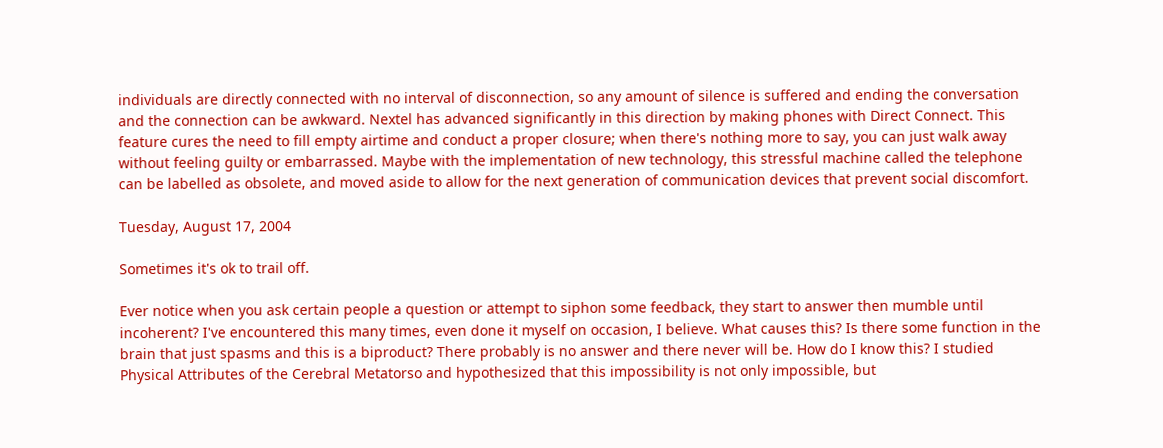individuals are directly connected with no interval of disconnection, so any amount of silence is suffered and ending the conversation and the connection can be awkward. Nextel has advanced significantly in this direction by making phones with Direct Connect. This feature cures the need to fill empty airtime and conduct a proper closure; when there's nothing more to say, you can just walk away without feeling guilty or embarrassed. Maybe with the implementation of new technology, this stressful machine called the telephone can be labelled as obsolete, and moved aside to allow for the next generation of communication devices that prevent social discomfort.

Tuesday, August 17, 2004

Sometimes it's ok to trail off.

Ever notice when you ask certain people a question or attempt to siphon some feedback, they start to answer then mumble until incoherent? I've encountered this many times, even done it myself on occasion, I believe. What causes this? Is there some function in the brain that just spasms and this is a biproduct? There probably is no answer and there never will be. How do I know this? I studied Physical Attributes of the Cerebral Metatorso and hypothesized that this impossibility is not only impossible, but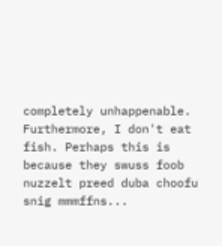completely unhappenable. Furthermore, I don't eat fish. Perhaps this is because they swuss foob nuzzelt preed duba choofu snig mmmffns...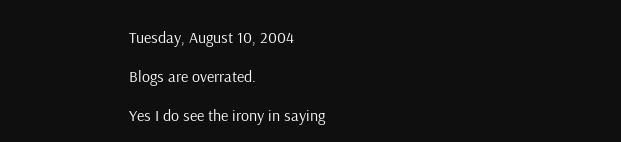Tuesday, August 10, 2004

Blogs are overrated.

Yes I do see the irony in saying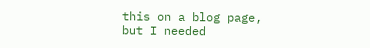this on a blog page, but I needed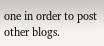one in order to post other blogs.